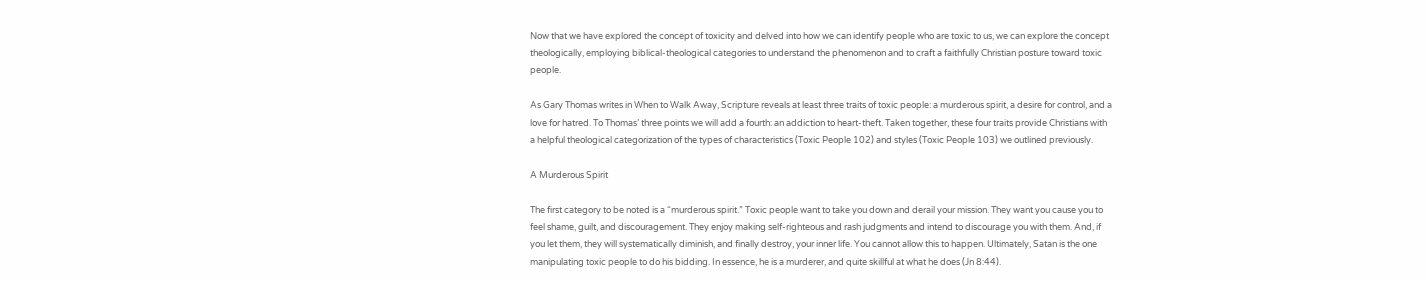Now that we have explored the concept of toxicity and delved into how we can identify people who are toxic to us, we can explore the concept theologically, employing biblical-theological categories to understand the phenomenon and to craft a faithfully Christian posture toward toxic people.

As Gary Thomas writes in When to Walk Away, Scripture reveals at least three traits of toxic people: a murderous spirit, a desire for control, and a love for hatred. To Thomas’ three points we will add a fourth: an addiction to heart-theft. Taken together, these four traits provide Christians with a helpful theological categorization of the types of characteristics (Toxic People 102) and styles (Toxic People 103) we outlined previously.

A Murderous Spirit

The first category to be noted is a “murderous spirit.” Toxic people want to take you down and derail your mission. They want you cause you to feel shame, guilt, and discouragement. They enjoy making self-righteous and rash judgments and intend to discourage you with them. And, if you let them, they will systematically diminish, and finally destroy, your inner life. You cannot allow this to happen. Ultimately, Satan is the one manipulating toxic people to do his bidding. In essence, he is a murderer, and quite skillful at what he does (Jn 8:44).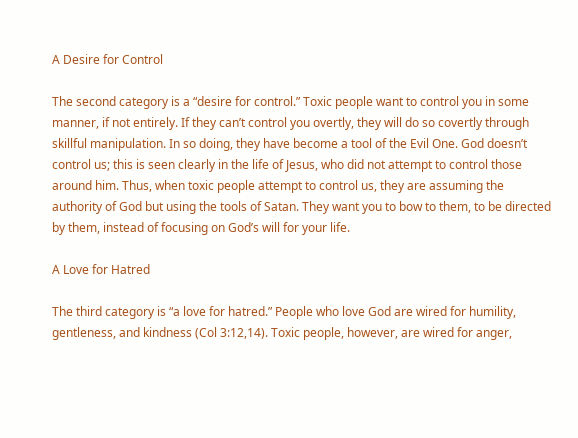A Desire for Control

The second category is a “desire for control.” Toxic people want to control you in some manner, if not entirely. If they can’t control you overtly, they will do so covertly through skillful manipulation. In so doing, they have become a tool of the Evil One. God doesn’t control us; this is seen clearly in the life of Jesus, who did not attempt to control those around him. Thus, when toxic people attempt to control us, they are assuming the authority of God but using the tools of Satan. They want you to bow to them, to be directed by them, instead of focusing on God’s will for your life.

A Love for Hatred

The third category is “a love for hatred.” People who love God are wired for humility, gentleness, and kindness (Col 3:12,14). Toxic people, however, are wired for anger,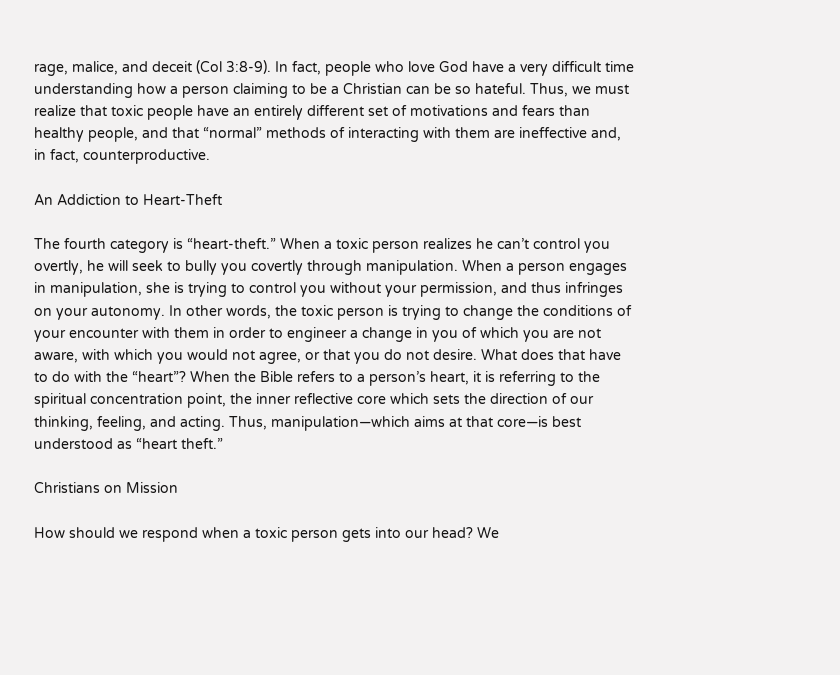rage, malice, and deceit (Col 3:8-9). In fact, people who love God have a very difficult time understanding how a person claiming to be a Christian can be so hateful. Thus, we must realize that toxic people have an entirely different set of motivations and fears than healthy people, and that “normal” methods of interacting with them are ineffective and, in fact, counterproductive.

An Addiction to Heart-Theft

The fourth category is “heart-theft.” When a toxic person realizes he can’t control you overtly, he will seek to bully you covertly through manipulation. When a person engages in manipulation, she is trying to control you without your permission, and thus infringes on your autonomy. In other words, the toxic person is trying to change the conditions of your encounter with them in order to engineer a change in you of which you are not aware, with which you would not agree, or that you do not desire. What does that have to do with the “heart”? When the Bible refers to a person’s heart, it is referring to the spiritual concentration point, the inner reflective core which sets the direction of our thinking, feeling, and acting. Thus, manipulation—which aims at that core—is best understood as “heart theft.”

Christians on Mission

How should we respond when a toxic person gets into our head? We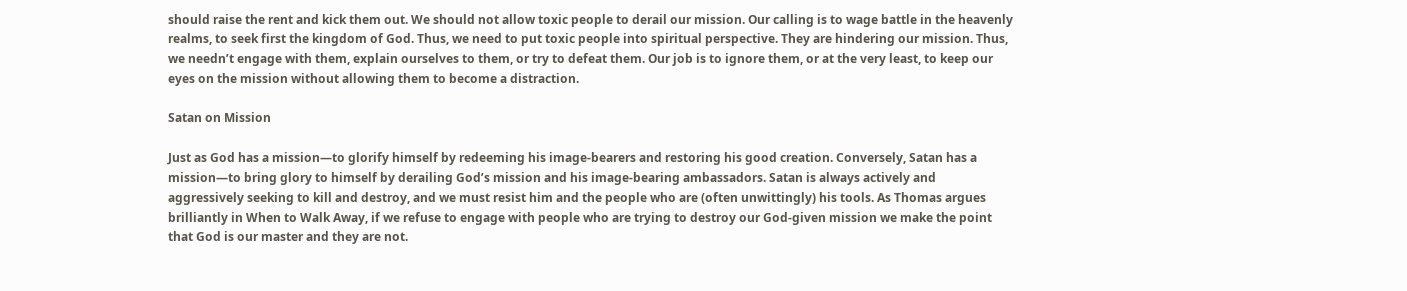should raise the rent and kick them out. We should not allow toxic people to derail our mission. Our calling is to wage battle in the heavenly realms, to seek first the kingdom of God. Thus, we need to put toxic people into spiritual perspective. They are hindering our mission. Thus, we needn’t engage with them, explain ourselves to them, or try to defeat them. Our job is to ignore them, or at the very least, to keep our eyes on the mission without allowing them to become a distraction.

Satan on Mission

Just as God has a mission—to glorify himself by redeeming his image-bearers and restoring his good creation. Conversely, Satan has a mission—to bring glory to himself by derailing God’s mission and his image-bearing ambassadors. Satan is always actively and aggressively seeking to kill and destroy, and we must resist him and the people who are (often unwittingly) his tools. As Thomas argues brilliantly in When to Walk Away, if we refuse to engage with people who are trying to destroy our God-given mission we make the point that God is our master and they are not.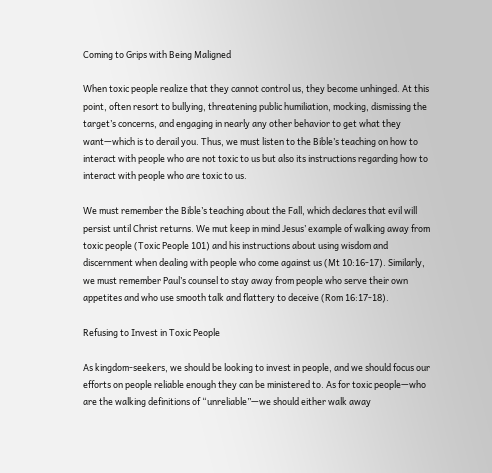Coming to Grips with Being Maligned

When toxic people realize that they cannot control us, they become unhinged. At this point, often resort to bullying, threatening public humiliation, mocking, dismissing the target’s concerns, and engaging in nearly any other behavior to get what they want—which is to derail you. Thus, we must listen to the Bible’s teaching on how to interact with people who are not toxic to us but also its instructions regarding how to interact with people who are toxic to us.

We must remember the Bible’s teaching about the Fall, which declares that evil will persist until Christ returns. We mut keep in mind Jesus’ example of walking away from toxic people (Toxic People 101) and his instructions about using wisdom and discernment when dealing with people who come against us (Mt 10:16-17). Similarly, we must remember Paul’s counsel to stay away from people who serve their own appetites and who use smooth talk and flattery to deceive (Rom 16:17-18).

Refusing to Invest in Toxic People

As kingdom-seekers, we should be looking to invest in people, and we should focus our efforts on people reliable enough they can be ministered to. As for toxic people—who are the walking definitions of “unreliable”—we should either walk away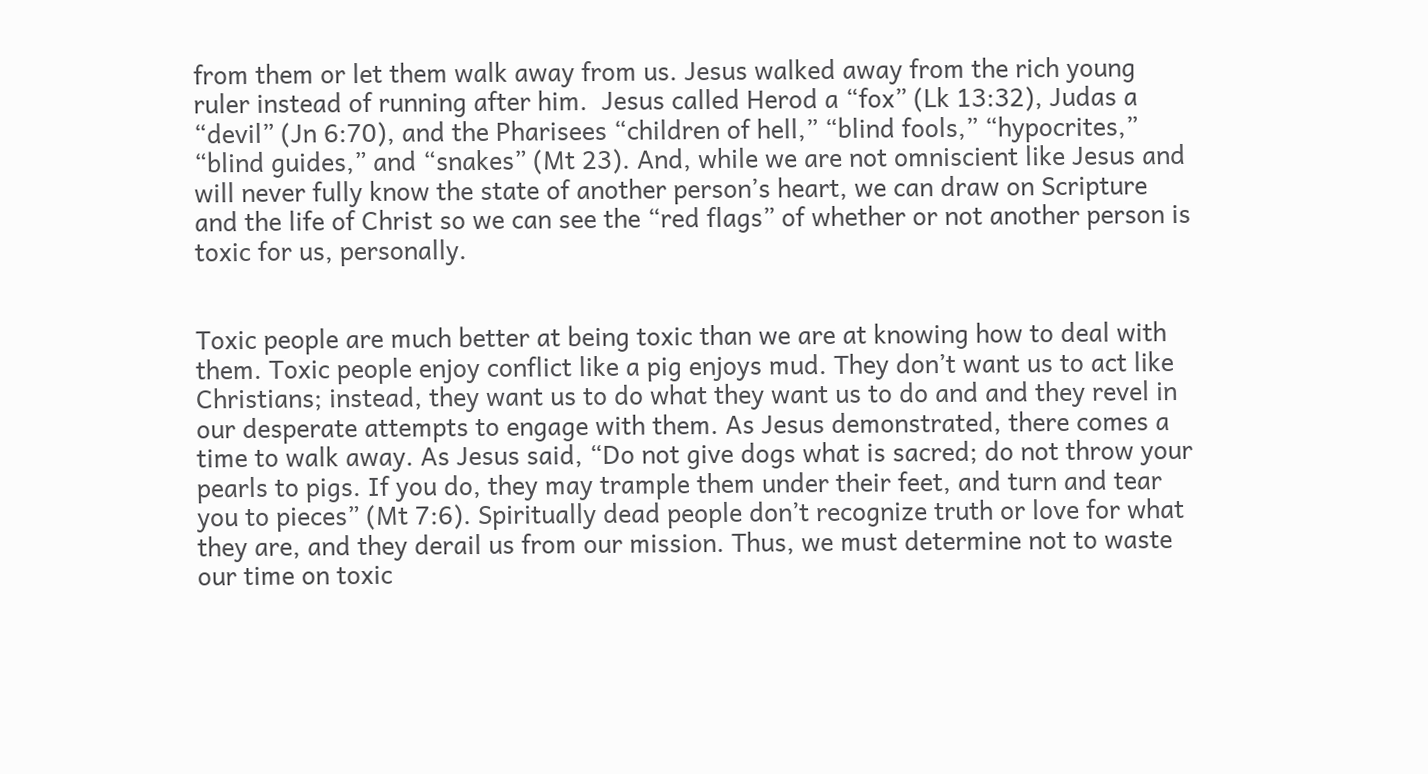from them or let them walk away from us. Jesus walked away from the rich young ruler instead of running after him.  Jesus called Herod a “fox” (Lk 13:32), Judas a “devil” (Jn 6:70), and the Pharisees “children of hell,” “blind fools,” “hypocrites,” “blind guides,” and “snakes” (Mt 23). And, while we are not omniscient like Jesus and will never fully know the state of another person’s heart, we can draw on Scripture and the life of Christ so we can see the “red flags” of whether or not another person is toxic for us, personally.


Toxic people are much better at being toxic than we are at knowing how to deal with them. Toxic people enjoy conflict like a pig enjoys mud. They don’t want us to act like Christians; instead, they want us to do what they want us to do and and they revel in our desperate attempts to engage with them. As Jesus demonstrated, there comes a time to walk away. As Jesus said, “Do not give dogs what is sacred; do not throw your pearls to pigs. If you do, they may trample them under their feet, and turn and tear you to pieces” (Mt 7:6). Spiritually dead people don’t recognize truth or love for what they are, and they derail us from our mission. Thus, we must determine not to waste our time on toxic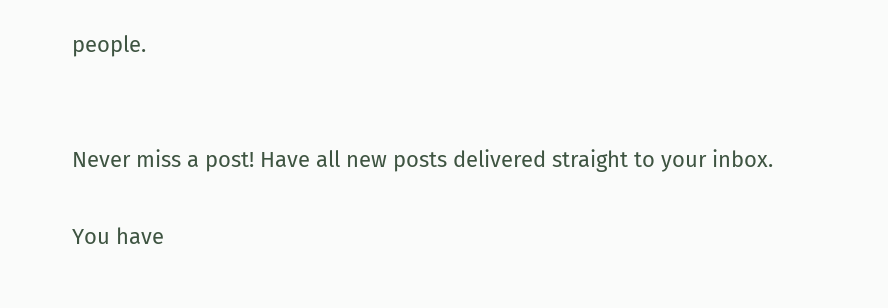people.


Never miss a post! Have all new posts delivered straight to your inbox.

You have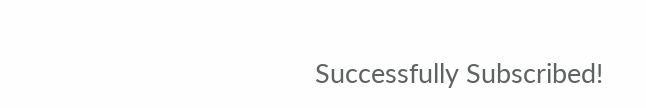Successfully Subscribed!